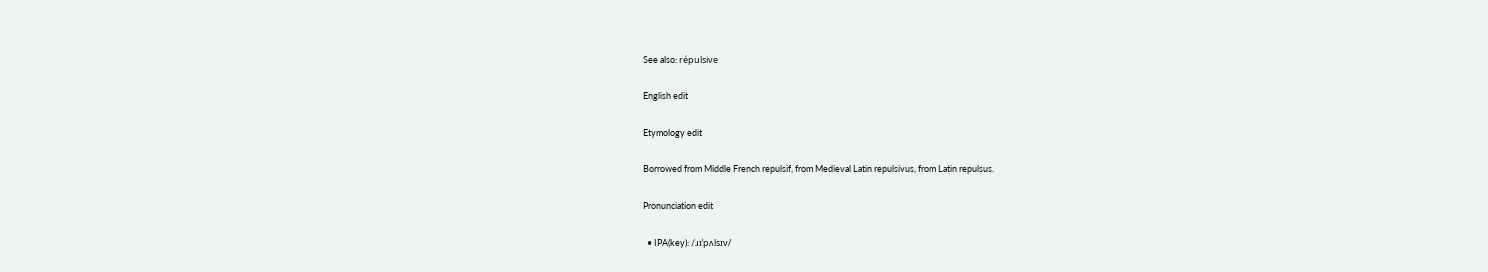See also: répulsive

English edit

Etymology edit

Borrowed from Middle French repulsif, from Medieval Latin repulsivus, from Latin repulsus.

Pronunciation edit

  • IPA(key): /ɹɪˈpʌlsɪv/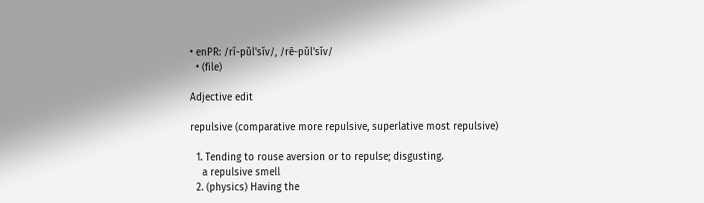• enPR: /rĭ-pŭl'sĭv/, /rē-pŭl'sĭv/
  • (file)

Adjective edit

repulsive (comparative more repulsive, superlative most repulsive)

  1. Tending to rouse aversion or to repulse; disgusting.
    a repulsive smell
  2. (physics) Having the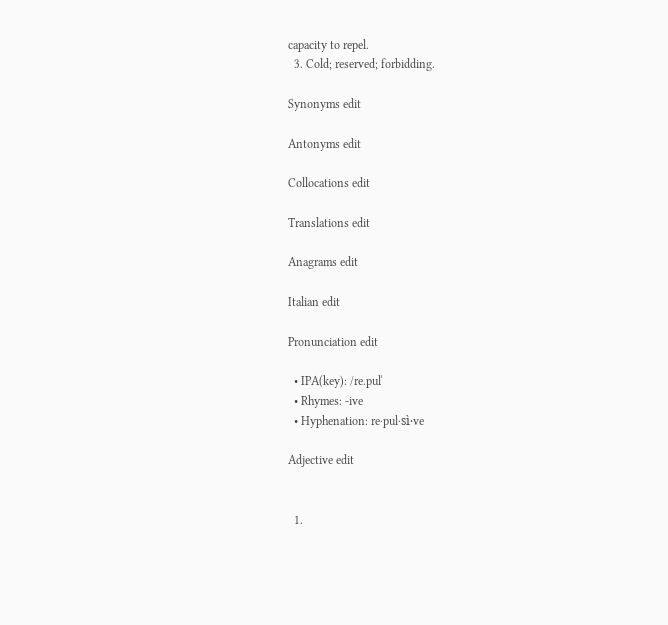capacity to repel.
  3. Cold; reserved; forbidding.

Synonyms edit

Antonyms edit

Collocations edit

Translations edit

Anagrams edit

Italian edit

Pronunciation edit

  • IPA(key): /re.pulˈ
  • Rhymes: -ive
  • Hyphenation: re‧pul‧sì‧ve

Adjective edit


  1.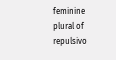feminine plural of repulsivo